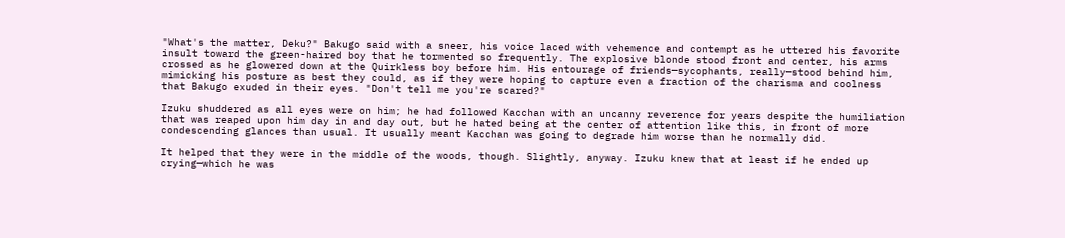"What's the matter, Deku?" Bakugo said with a sneer, his voice laced with vehemence and contempt as he uttered his favorite insult toward the green-haired boy that he tormented so frequently. The explosive blonde stood front and center, his arms crossed as he glowered down at the Quirkless boy before him. His entourage of friends—sycophants, really—stood behind him, mimicking his posture as best they could, as if they were hoping to capture even a fraction of the charisma and coolness that Bakugo exuded in their eyes. "Don't tell me you're scared?"

Izuku shuddered as all eyes were on him; he had followed Kacchan with an uncanny reverence for years despite the humiliation that was reaped upon him day in and day out, but he hated being at the center of attention like this, in front of more condescending glances than usual. It usually meant Kacchan was going to degrade him worse than he normally did.

It helped that they were in the middle of the woods, though. Slightly, anyway. Izuku knew that at least if he ended up crying—which he was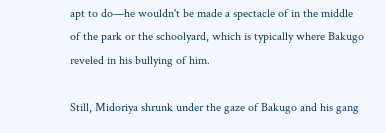apt to do—he wouldn't be made a spectacle of in the middle of the park or the schoolyard, which is typically where Bakugo reveled in his bullying of him.

Still, Midoriya shrunk under the gaze of Bakugo and his gang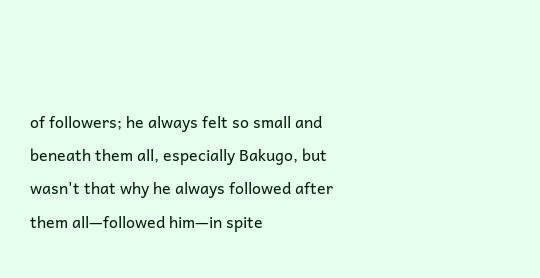of followers; he always felt so small and beneath them all, especially Bakugo, but wasn't that why he always followed after them all—followed him—in spite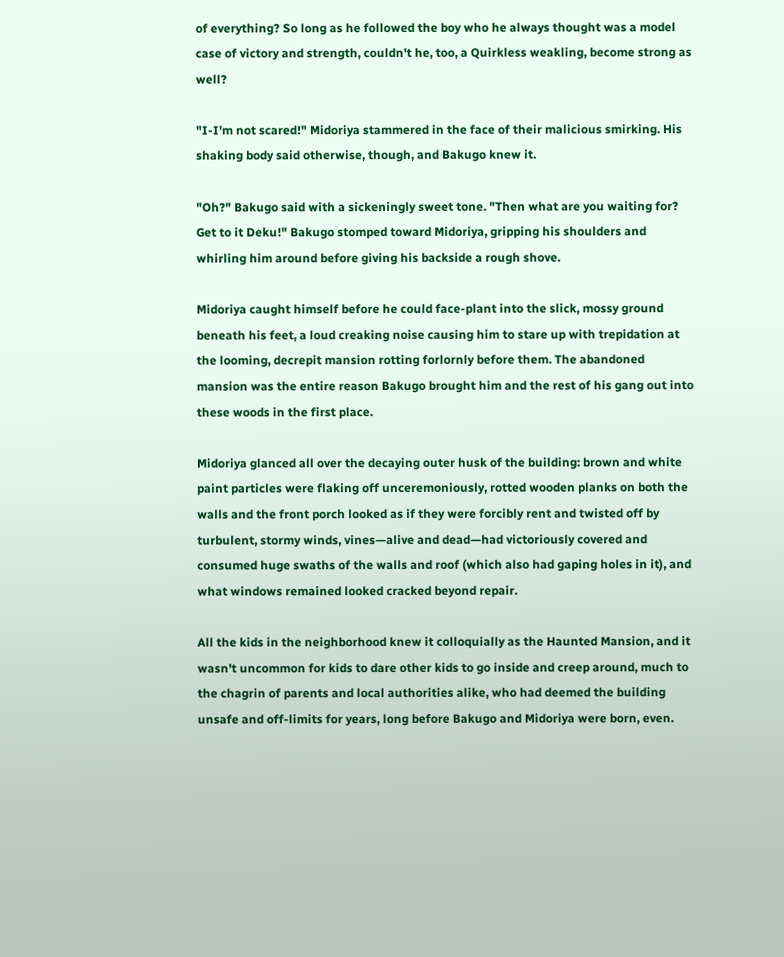of everything? So long as he followed the boy who he always thought was a model case of victory and strength, couldn't he, too, a Quirkless weakling, become strong as well?

"I-I'm not scared!" Midoriya stammered in the face of their malicious smirking. His shaking body said otherwise, though, and Bakugo knew it.

"Oh?" Bakugo said with a sickeningly sweet tone. "Then what are you waiting for? Get to it Deku!" Bakugo stomped toward Midoriya, gripping his shoulders and whirling him around before giving his backside a rough shove.

Midoriya caught himself before he could face-plant into the slick, mossy ground beneath his feet, a loud creaking noise causing him to stare up with trepidation at the looming, decrepit mansion rotting forlornly before them. The abandoned mansion was the entire reason Bakugo brought him and the rest of his gang out into these woods in the first place.

Midoriya glanced all over the decaying outer husk of the building: brown and white paint particles were flaking off unceremoniously, rotted wooden planks on both the walls and the front porch looked as if they were forcibly rent and twisted off by turbulent, stormy winds, vines—alive and dead—had victoriously covered and consumed huge swaths of the walls and roof (which also had gaping holes in it), and what windows remained looked cracked beyond repair.

All the kids in the neighborhood knew it colloquially as the Haunted Mansion, and it wasn't uncommon for kids to dare other kids to go inside and creep around, much to the chagrin of parents and local authorities alike, who had deemed the building unsafe and off-limits for years, long before Bakugo and Midoriya were born, even.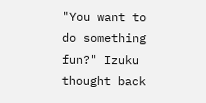"You want to do something fun?" Izuku thought back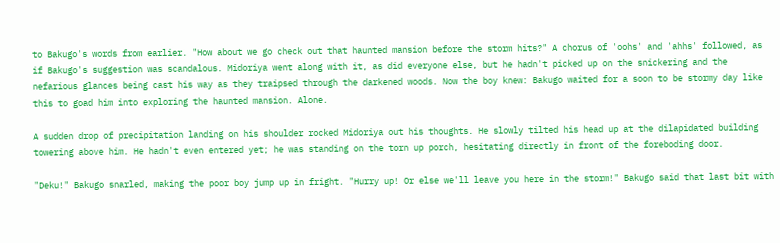to Bakugo's words from earlier. "How about we go check out that haunted mansion before the storm hits?" A chorus of 'oohs' and 'ahhs' followed, as if Bakugo's suggestion was scandalous. Midoriya went along with it, as did everyone else, but he hadn't picked up on the snickering and the nefarious glances being cast his way as they traipsed through the darkened woods. Now the boy knew: Bakugo waited for a soon to be stormy day like this to goad him into exploring the haunted mansion. Alone.

A sudden drop of precipitation landing on his shoulder rocked Midoriya out his thoughts. He slowly tilted his head up at the dilapidated building towering above him. He hadn't even entered yet; he was standing on the torn up porch, hesitating directly in front of the foreboding door.

"Deku!" Bakugo snarled, making the poor boy jump up in fright. "Hurry up! Or else we'll leave you here in the storm!" Bakugo said that last bit with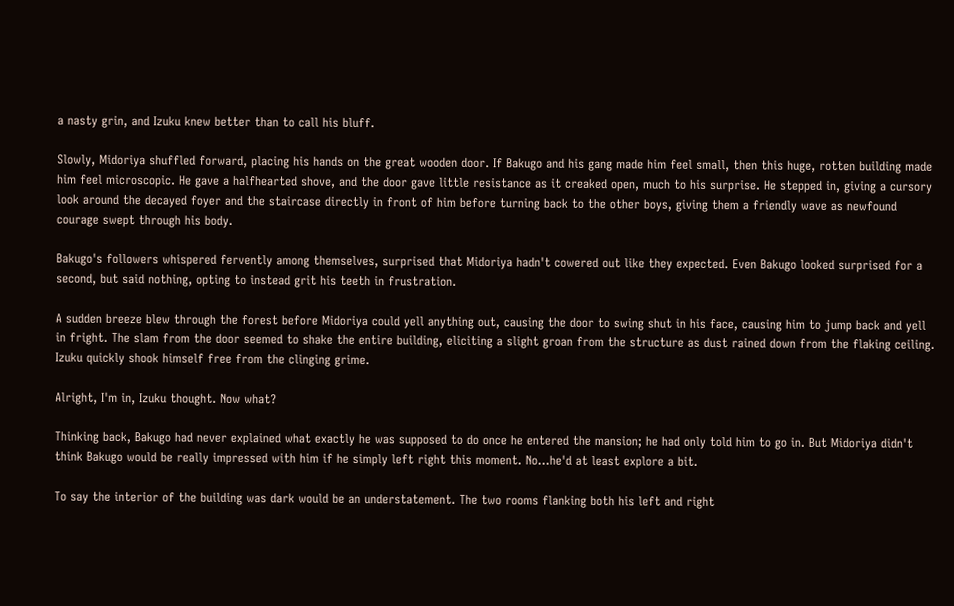a nasty grin, and Izuku knew better than to call his bluff.

Slowly, Midoriya shuffled forward, placing his hands on the great wooden door. If Bakugo and his gang made him feel small, then this huge, rotten building made him feel microscopic. He gave a halfhearted shove, and the door gave little resistance as it creaked open, much to his surprise. He stepped in, giving a cursory look around the decayed foyer and the staircase directly in front of him before turning back to the other boys, giving them a friendly wave as newfound courage swept through his body.

Bakugo's followers whispered fervently among themselves, surprised that Midoriya hadn't cowered out like they expected. Even Bakugo looked surprised for a second, but said nothing, opting to instead grit his teeth in frustration.

A sudden breeze blew through the forest before Midoriya could yell anything out, causing the door to swing shut in his face, causing him to jump back and yell in fright. The slam from the door seemed to shake the entire building, eliciting a slight groan from the structure as dust rained down from the flaking ceiling. Izuku quickly shook himself free from the clinging grime.

Alright, I'm in, Izuku thought. Now what?

Thinking back, Bakugo had never explained what exactly he was supposed to do once he entered the mansion; he had only told him to go in. But Midoriya didn't think Bakugo would be really impressed with him if he simply left right this moment. No…he'd at least explore a bit.

To say the interior of the building was dark would be an understatement. The two rooms flanking both his left and right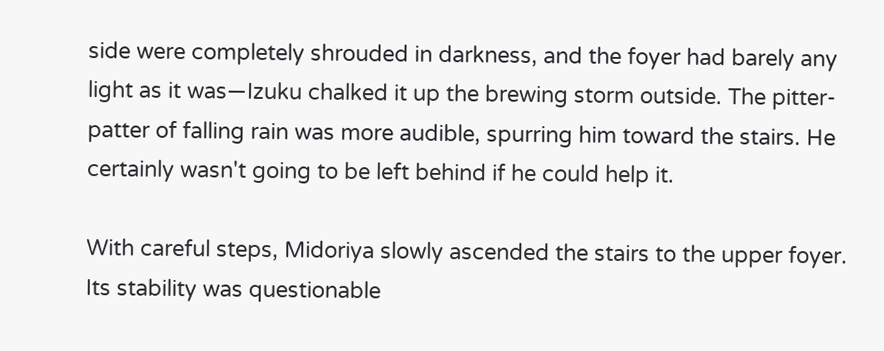side were completely shrouded in darkness, and the foyer had barely any light as it was—Izuku chalked it up the brewing storm outside. The pitter-patter of falling rain was more audible, spurring him toward the stairs. He certainly wasn't going to be left behind if he could help it.

With careful steps, Midoriya slowly ascended the stairs to the upper foyer. Its stability was questionable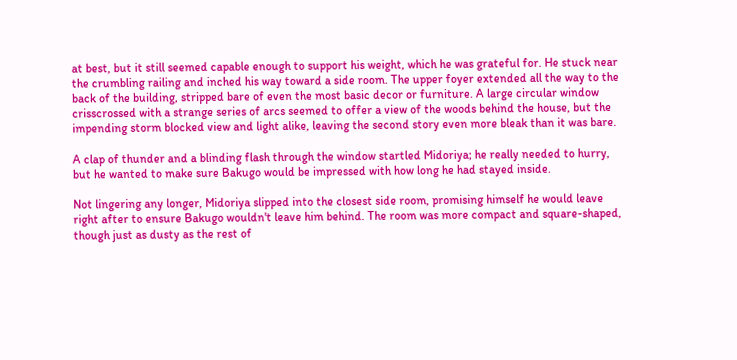at best, but it still seemed capable enough to support his weight, which he was grateful for. He stuck near the crumbling railing and inched his way toward a side room. The upper foyer extended all the way to the back of the building, stripped bare of even the most basic decor or furniture. A large circular window crisscrossed with a strange series of arcs seemed to offer a view of the woods behind the house, but the impending storm blocked view and light alike, leaving the second story even more bleak than it was bare.

A clap of thunder and a blinding flash through the window startled Midoriya; he really needed to hurry, but he wanted to make sure Bakugo would be impressed with how long he had stayed inside.

Not lingering any longer, Midoriya slipped into the closest side room, promising himself he would leave right after to ensure Bakugo wouldn't leave him behind. The room was more compact and square-shaped, though just as dusty as the rest of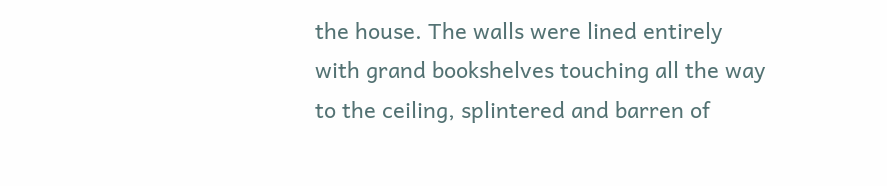the house. The walls were lined entirely with grand bookshelves touching all the way to the ceiling, splintered and barren of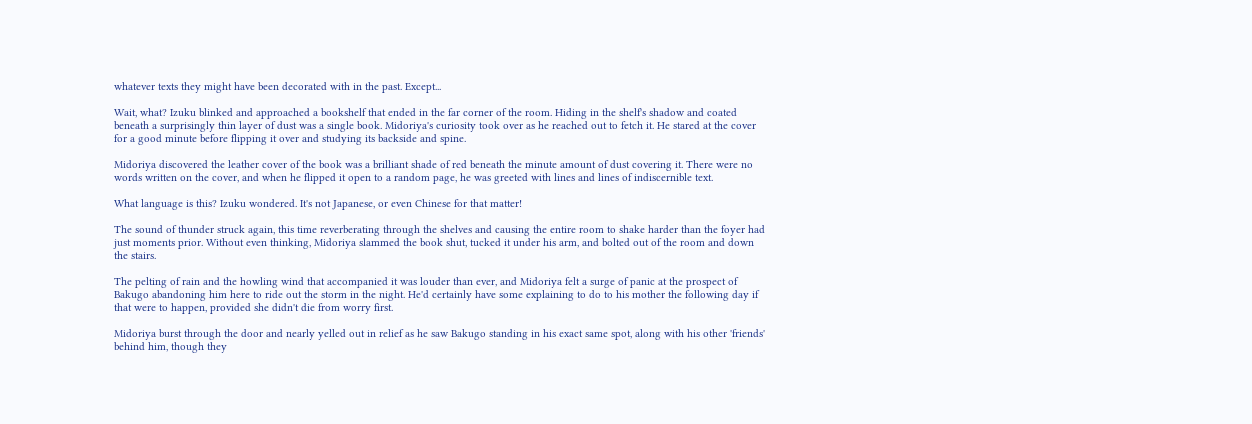whatever texts they might have been decorated with in the past. Except...

Wait, what? Izuku blinked and approached a bookshelf that ended in the far corner of the room. Hiding in the shelf's shadow and coated beneath a surprisingly thin layer of dust was a single book. Midoriya's curiosity took over as he reached out to fetch it. He stared at the cover for a good minute before flipping it over and studying its backside and spine.

Midoriya discovered the leather cover of the book was a brilliant shade of red beneath the minute amount of dust covering it. There were no words written on the cover, and when he flipped it open to a random page, he was greeted with lines and lines of indiscernible text.

What language is this? Izuku wondered. It's not Japanese, or even Chinese for that matter!

The sound of thunder struck again, this time reverberating through the shelves and causing the entire room to shake harder than the foyer had just moments prior. Without even thinking, Midoriya slammed the book shut, tucked it under his arm, and bolted out of the room and down the stairs.

The pelting of rain and the howling wind that accompanied it was louder than ever, and Midoriya felt a surge of panic at the prospect of Bakugo abandoning him here to ride out the storm in the night. He'd certainly have some explaining to do to his mother the following day if that were to happen, provided she didn't die from worry first.

Midoriya burst through the door and nearly yelled out in relief as he saw Bakugo standing in his exact same spot, along with his other 'friends' behind him, though they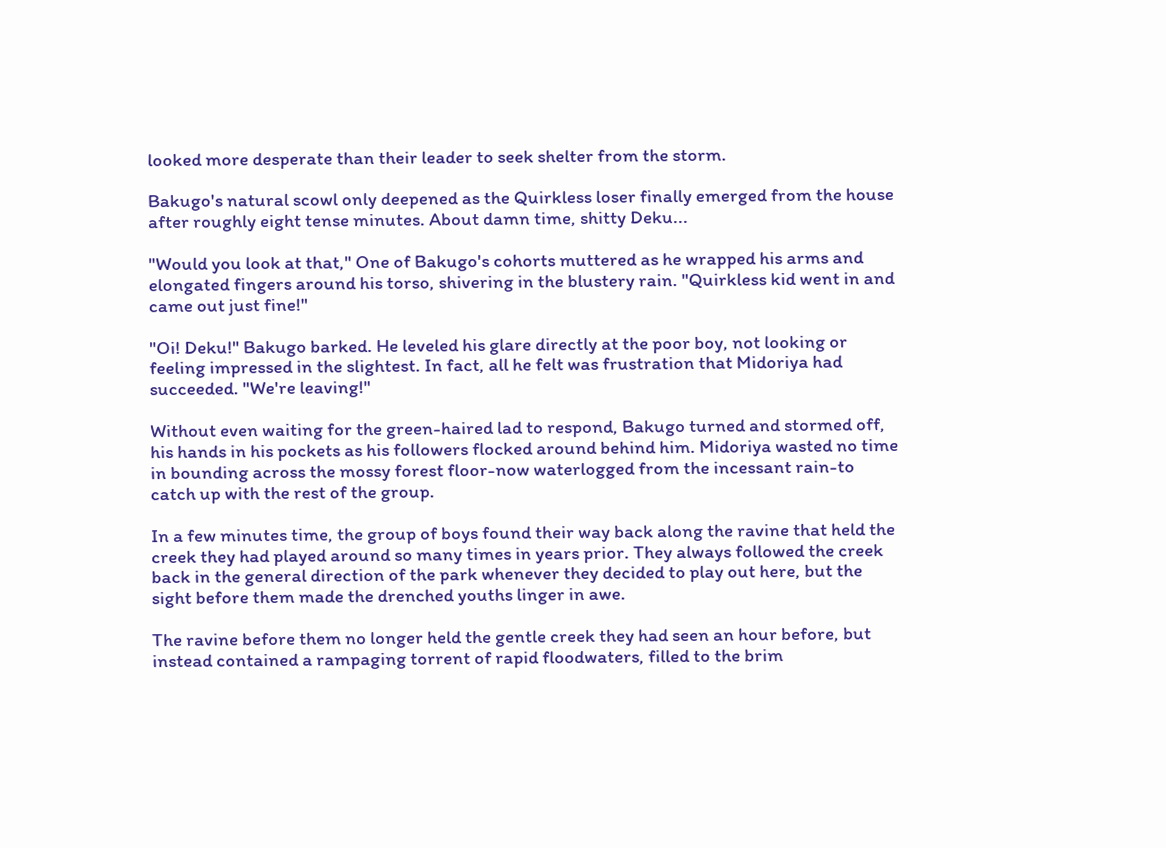looked more desperate than their leader to seek shelter from the storm.

Bakugo's natural scowl only deepened as the Quirkless loser finally emerged from the house after roughly eight tense minutes. About damn time, shitty Deku...

"Would you look at that," One of Bakugo's cohorts muttered as he wrapped his arms and elongated fingers around his torso, shivering in the blustery rain. "Quirkless kid went in and came out just fine!"

"Oi! Deku!" Bakugo barked. He leveled his glare directly at the poor boy, not looking or feeling impressed in the slightest. In fact, all he felt was frustration that Midoriya had succeeded. "We're leaving!"

Without even waiting for the green-haired lad to respond, Bakugo turned and stormed off, his hands in his pockets as his followers flocked around behind him. Midoriya wasted no time in bounding across the mossy forest floor-now waterlogged from the incessant rain-to catch up with the rest of the group.

In a few minutes time, the group of boys found their way back along the ravine that held the creek they had played around so many times in years prior. They always followed the creek back in the general direction of the park whenever they decided to play out here, but the sight before them made the drenched youths linger in awe.

The ravine before them no longer held the gentle creek they had seen an hour before, but instead contained a rampaging torrent of rapid floodwaters, filled to the brim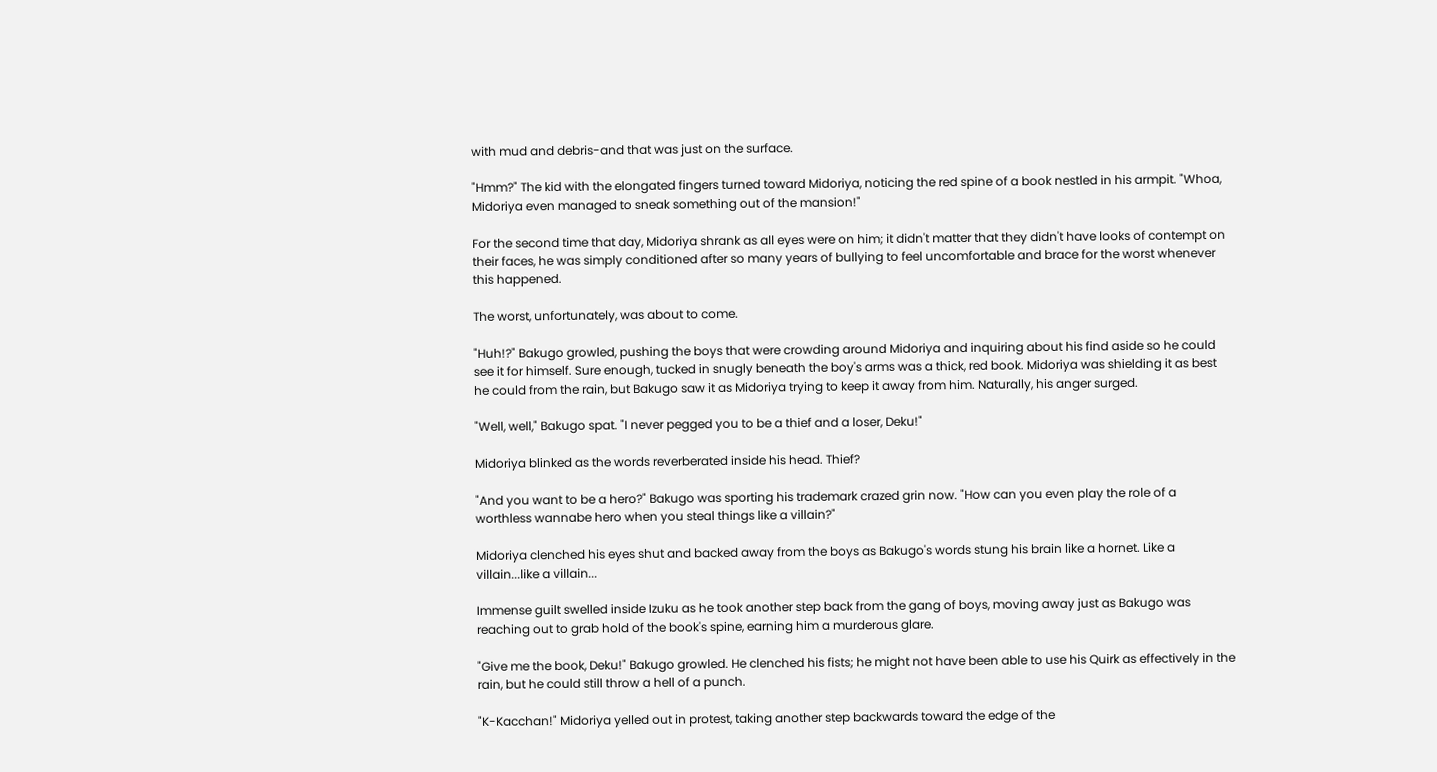with mud and debris-and that was just on the surface.

"Hmm?" The kid with the elongated fingers turned toward Midoriya, noticing the red spine of a book nestled in his armpit. "Whoa, Midoriya even managed to sneak something out of the mansion!"

For the second time that day, Midoriya shrank as all eyes were on him; it didn't matter that they didn't have looks of contempt on their faces, he was simply conditioned after so many years of bullying to feel uncomfortable and brace for the worst whenever this happened.

The worst, unfortunately, was about to come.

"Huh!?" Bakugo growled, pushing the boys that were crowding around Midoriya and inquiring about his find aside so he could see it for himself. Sure enough, tucked in snugly beneath the boy's arms was a thick, red book. Midoriya was shielding it as best he could from the rain, but Bakugo saw it as Midoriya trying to keep it away from him. Naturally, his anger surged.

"Well, well," Bakugo spat. "I never pegged you to be a thief and a loser, Deku!"

Midoriya blinked as the words reverberated inside his head. Thief?

"And you want to be a hero?" Bakugo was sporting his trademark crazed grin now. "How can you even play the role of a worthless wannabe hero when you steal things like a villain?"

Midoriya clenched his eyes shut and backed away from the boys as Bakugo's words stung his brain like a hornet. Like a villain...like a villain...

Immense guilt swelled inside Izuku as he took another step back from the gang of boys, moving away just as Bakugo was reaching out to grab hold of the book's spine, earning him a murderous glare.

"Give me the book, Deku!" Bakugo growled. He clenched his fists; he might not have been able to use his Quirk as effectively in the rain, but he could still throw a hell of a punch.

"K-Kacchan!" Midoriya yelled out in protest, taking another step backwards toward the edge of the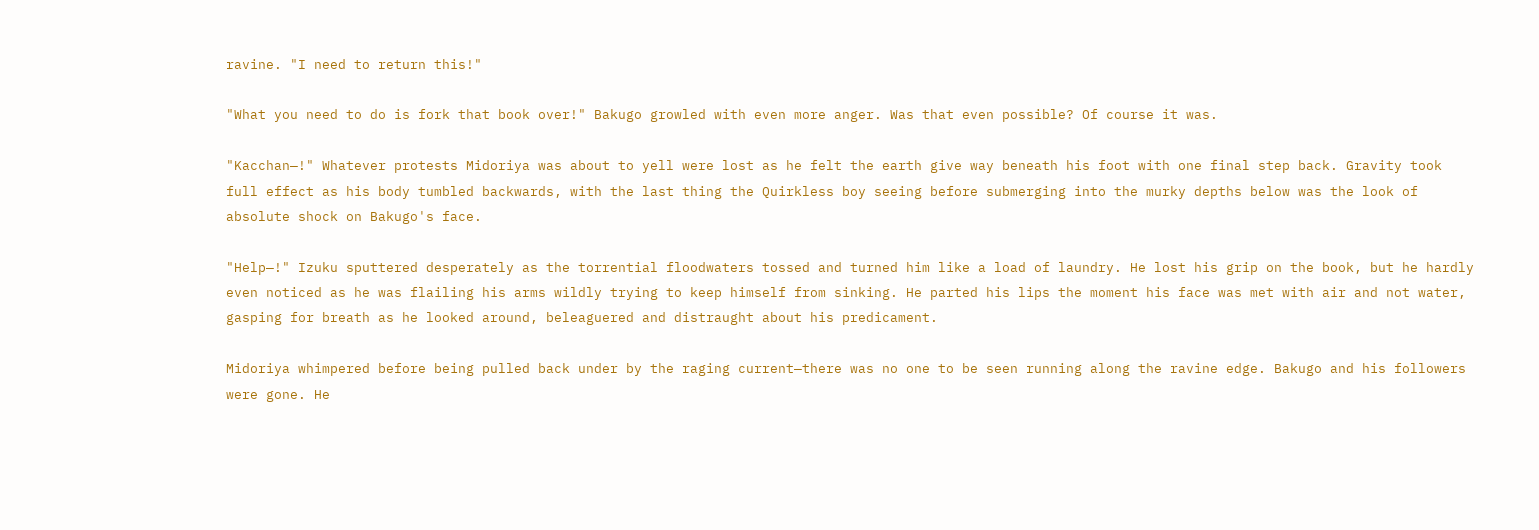ravine. "I need to return this!"

"What you need to do is fork that book over!" Bakugo growled with even more anger. Was that even possible? Of course it was.

"Kacchan—!" Whatever protests Midoriya was about to yell were lost as he felt the earth give way beneath his foot with one final step back. Gravity took full effect as his body tumbled backwards, with the last thing the Quirkless boy seeing before submerging into the murky depths below was the look of absolute shock on Bakugo's face.

"Help—!" Izuku sputtered desperately as the torrential floodwaters tossed and turned him like a load of laundry. He lost his grip on the book, but he hardly even noticed as he was flailing his arms wildly trying to keep himself from sinking. He parted his lips the moment his face was met with air and not water, gasping for breath as he looked around, beleaguered and distraught about his predicament.

Midoriya whimpered before being pulled back under by the raging current—there was no one to be seen running along the ravine edge. Bakugo and his followers were gone. He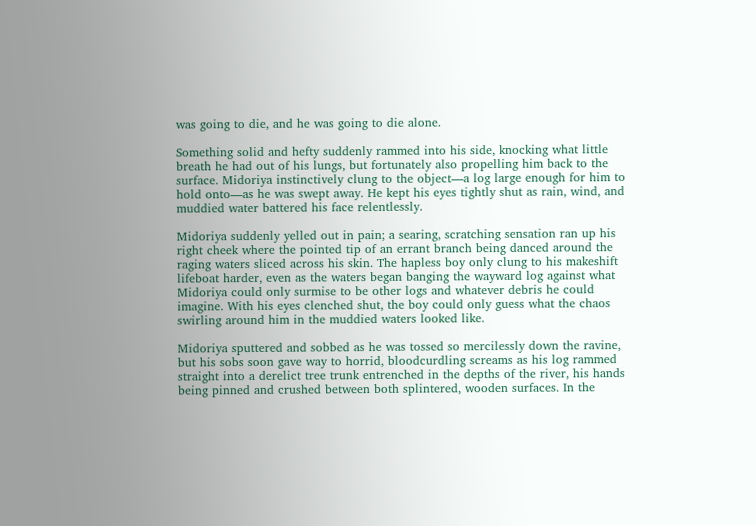was going to die, and he was going to die alone.

Something solid and hefty suddenly rammed into his side, knocking what little breath he had out of his lungs, but fortunately also propelling him back to the surface. Midoriya instinctively clung to the object—a log large enough for him to hold onto—as he was swept away. He kept his eyes tightly shut as rain, wind, and muddied water battered his face relentlessly.

Midoriya suddenly yelled out in pain; a searing, scratching sensation ran up his right cheek where the pointed tip of an errant branch being danced around the raging waters sliced across his skin. The hapless boy only clung to his makeshift lifeboat harder, even as the waters began banging the wayward log against what Midoriya could only surmise to be other logs and whatever debris he could imagine. With his eyes clenched shut, the boy could only guess what the chaos swirling around him in the muddied waters looked like.

Midoriya sputtered and sobbed as he was tossed so mercilessly down the ravine, but his sobs soon gave way to horrid, bloodcurdling screams as his log rammed straight into a derelict tree trunk entrenched in the depths of the river, his hands being pinned and crushed between both splintered, wooden surfaces. In the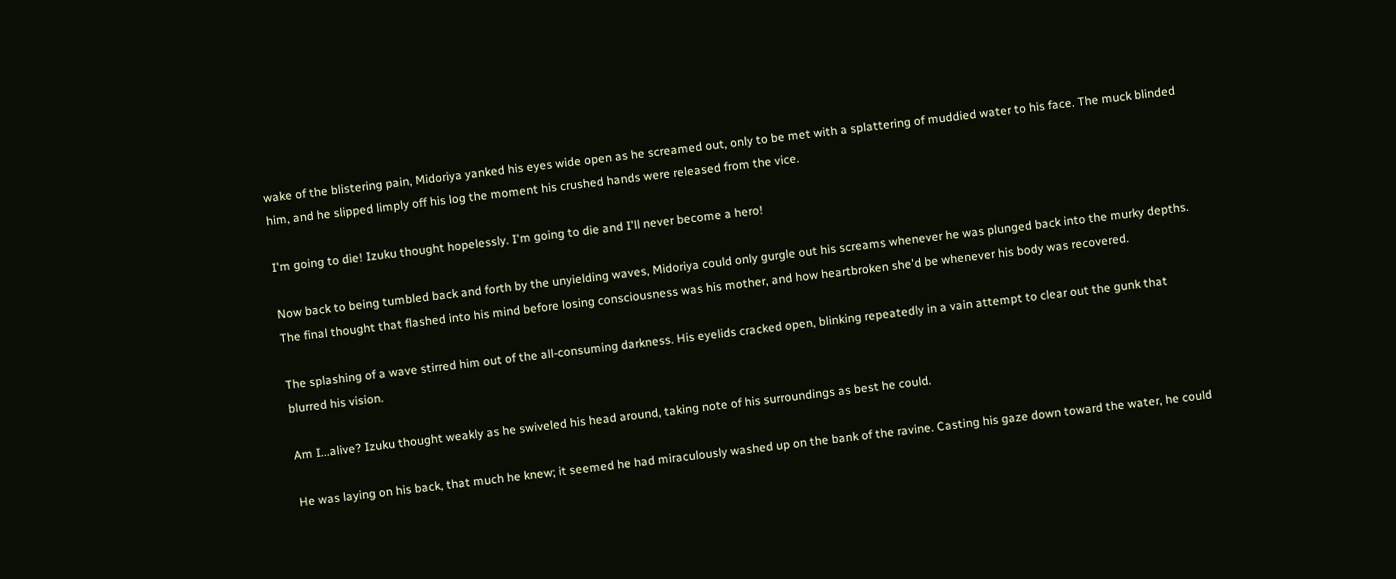wake of the blistering pain, Midoriya yanked his eyes wide open as he screamed out, only to be met with a splattering of muddied water to his face. The muck blinded him, and he slipped limply off his log the moment his crushed hands were released from the vice.

I'm going to die! Izuku thought hopelessly. I'm going to die and I'll never become a hero!

Now back to being tumbled back and forth by the unyielding waves, Midoriya could only gurgle out his screams whenever he was plunged back into the murky depths. The final thought that flashed into his mind before losing consciousness was his mother, and how heartbroken she'd be whenever his body was recovered.

The splashing of a wave stirred him out of the all-consuming darkness. His eyelids cracked open, blinking repeatedly in a vain attempt to clear out the gunk that blurred his vision.

Am I...alive? Izuku thought weakly as he swiveled his head around, taking note of his surroundings as best he could.

He was laying on his back, that much he knew; it seemed he had miraculously washed up on the bank of the ravine. Casting his gaze down toward the water, he could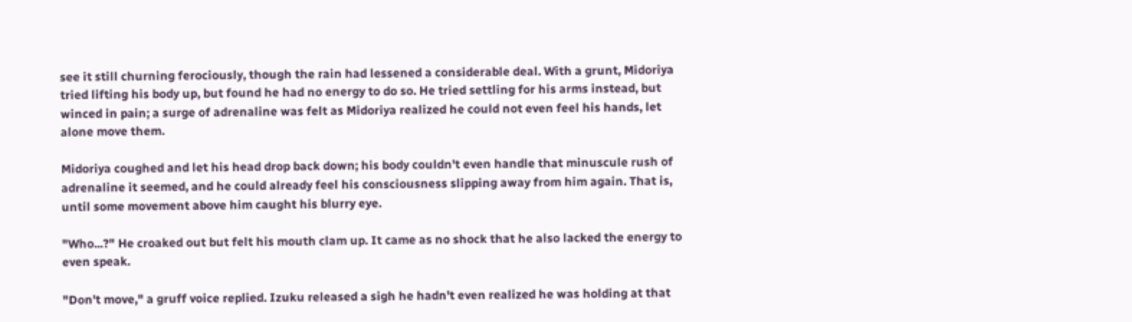see it still churning ferociously, though the rain had lessened a considerable deal. With a grunt, Midoriya tried lifting his body up, but found he had no energy to do so. He tried settling for his arms instead, but winced in pain; a surge of adrenaline was felt as Midoriya realized he could not even feel his hands, let alone move them.

Midoriya coughed and let his head drop back down; his body couldn't even handle that minuscule rush of adrenaline it seemed, and he could already feel his consciousness slipping away from him again. That is, until some movement above him caught his blurry eye.

"Who...?" He croaked out but felt his mouth clam up. It came as no shock that he also lacked the energy to even speak.

"Don't move," a gruff voice replied. Izuku released a sigh he hadn't even realized he was holding at that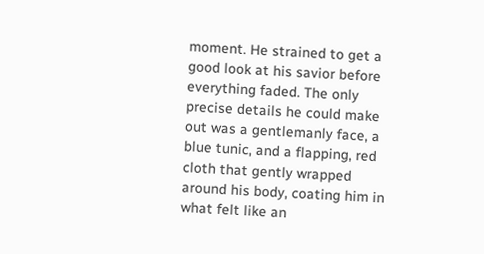moment. He strained to get a good look at his savior before everything faded. The only precise details he could make out was a gentlemanly face, a blue tunic, and a flapping, red cloth that gently wrapped around his body, coating him in what felt like an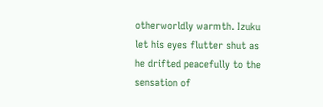otherworldly warmth. Izuku let his eyes flutter shut as he drifted peacefully to the sensation of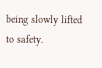being slowly lifted to safety.